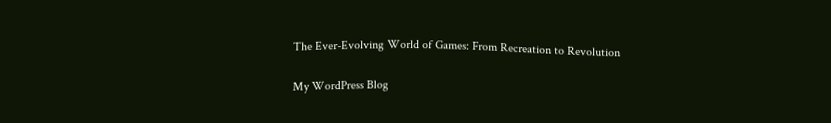The Ever-Evolving World of Games: From Recreation to Revolution

My WordPress Blog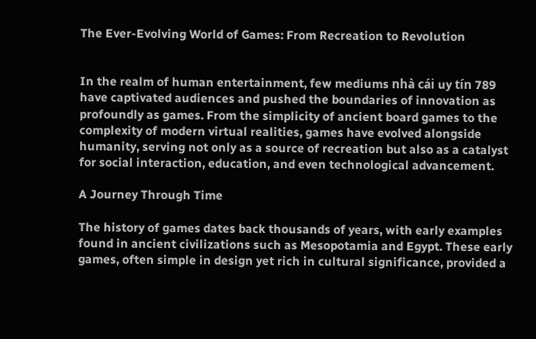The Ever-Evolving World of Games: From Recreation to Revolution


In the realm of human entertainment, few mediums nhà cái uy tín 789 have captivated audiences and pushed the boundaries of innovation as profoundly as games. From the simplicity of ancient board games to the complexity of modern virtual realities, games have evolved alongside humanity, serving not only as a source of recreation but also as a catalyst for social interaction, education, and even technological advancement.

A Journey Through Time

The history of games dates back thousands of years, with early examples found in ancient civilizations such as Mesopotamia and Egypt. These early games, often simple in design yet rich in cultural significance, provided a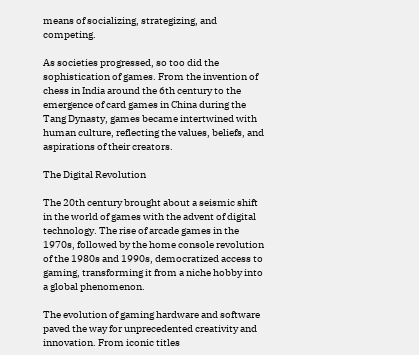means of socializing, strategizing, and competing.

As societies progressed, so too did the sophistication of games. From the invention of chess in India around the 6th century to the emergence of card games in China during the Tang Dynasty, games became intertwined with human culture, reflecting the values, beliefs, and aspirations of their creators.

The Digital Revolution

The 20th century brought about a seismic shift in the world of games with the advent of digital technology. The rise of arcade games in the 1970s, followed by the home console revolution of the 1980s and 1990s, democratized access to gaming, transforming it from a niche hobby into a global phenomenon.

The evolution of gaming hardware and software paved the way for unprecedented creativity and innovation. From iconic titles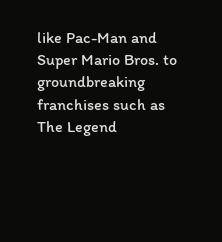like Pac-Man and Super Mario Bros. to groundbreaking franchises such as The Legend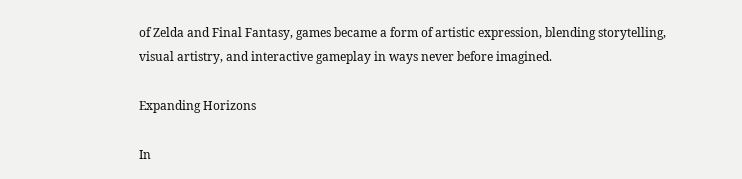of Zelda and Final Fantasy, games became a form of artistic expression, blending storytelling, visual artistry, and interactive gameplay in ways never before imagined.

Expanding Horizons

In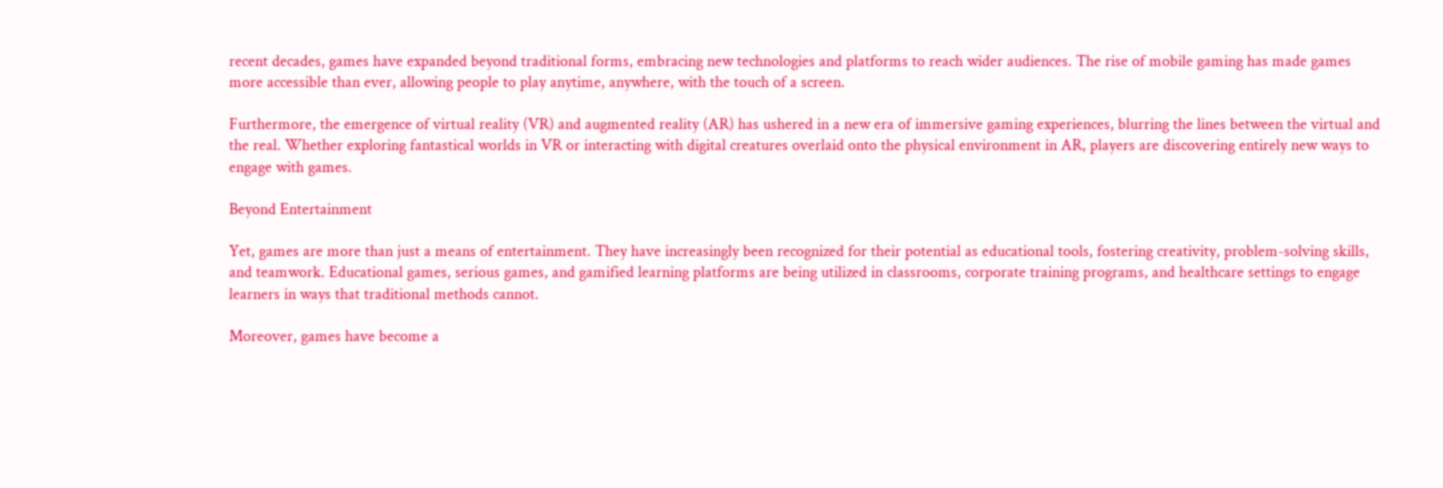recent decades, games have expanded beyond traditional forms, embracing new technologies and platforms to reach wider audiences. The rise of mobile gaming has made games more accessible than ever, allowing people to play anytime, anywhere, with the touch of a screen.

Furthermore, the emergence of virtual reality (VR) and augmented reality (AR) has ushered in a new era of immersive gaming experiences, blurring the lines between the virtual and the real. Whether exploring fantastical worlds in VR or interacting with digital creatures overlaid onto the physical environment in AR, players are discovering entirely new ways to engage with games.

Beyond Entertainment

Yet, games are more than just a means of entertainment. They have increasingly been recognized for their potential as educational tools, fostering creativity, problem-solving skills, and teamwork. Educational games, serious games, and gamified learning platforms are being utilized in classrooms, corporate training programs, and healthcare settings to engage learners in ways that traditional methods cannot.

Moreover, games have become a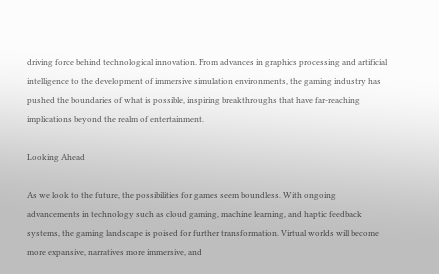driving force behind technological innovation. From advances in graphics processing and artificial intelligence to the development of immersive simulation environments, the gaming industry has pushed the boundaries of what is possible, inspiring breakthroughs that have far-reaching implications beyond the realm of entertainment.

Looking Ahead

As we look to the future, the possibilities for games seem boundless. With ongoing advancements in technology such as cloud gaming, machine learning, and haptic feedback systems, the gaming landscape is poised for further transformation. Virtual worlds will become more expansive, narratives more immersive, and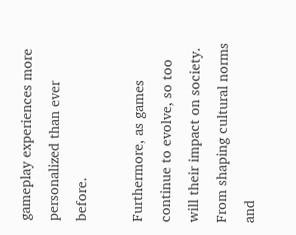gameplay experiences more personalized than ever before.

Furthermore, as games continue to evolve, so too will their impact on society. From shaping cultural norms and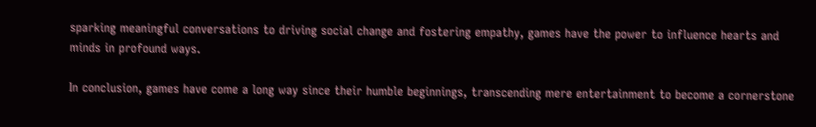sparking meaningful conversations to driving social change and fostering empathy, games have the power to influence hearts and minds in profound ways.

In conclusion, games have come a long way since their humble beginnings, transcending mere entertainment to become a cornerstone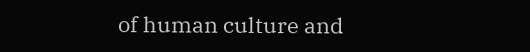of human culture and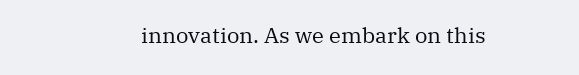innovation. As we embark on this